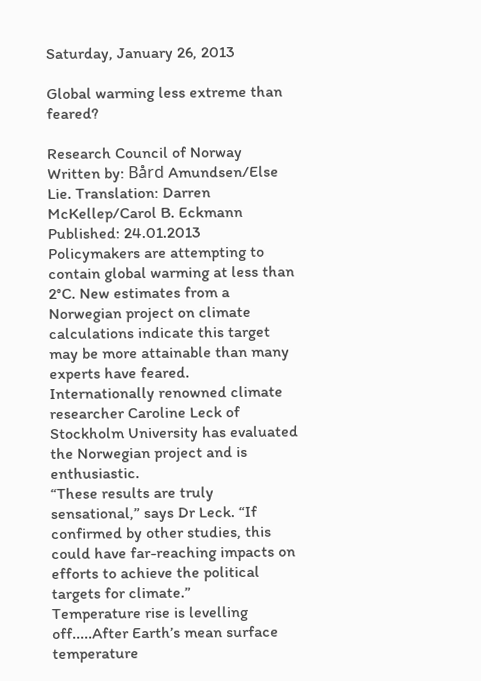Saturday, January 26, 2013

Global warming less extreme than feared?

Research Council of Norway
Written by: Bård Amundsen/Else Lie. Translation: Darren McKellep/Carol B. Eckmann
Published: 24.01.2013
Policymakers are attempting to contain global warming at less than 2°C. New estimates from a Norwegian project on climate calculations indicate this target may be more attainable than many experts have feared.  Internationally renowned climate researcher Caroline Leck of Stockholm University has evaluated the Norwegian project and is enthusiastic.
“These results are truly sensational,” says Dr Leck. “If confirmed by other studies, this could have far-reaching impacts on efforts to achieve the political targets for climate.”
Temperature rise is levelling off.....After Earth’s mean surface temperature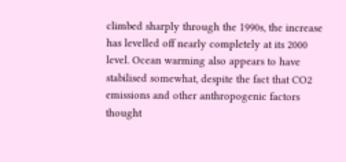climbed sharply through the 1990s, the increase has levelled off nearly completely at its 2000 level. Ocean warming also appears to have stabilised somewhat, despite the fact that CO2 emissions and other anthropogenic factors thought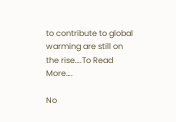to contribute to global warming are still on the rise….To Read More….

No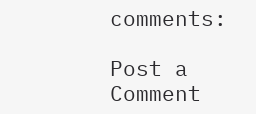comments:

Post a Comment